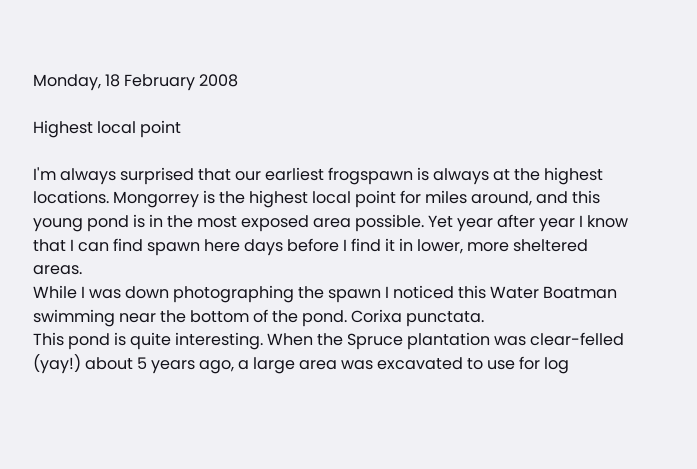Monday, 18 February 2008

Highest local point

I'm always surprised that our earliest frogspawn is always at the highest locations. Mongorrey is the highest local point for miles around, and this young pond is in the most exposed area possible. Yet year after year I know that I can find spawn here days before I find it in lower, more sheltered areas.
While I was down photographing the spawn I noticed this Water Boatman swimming near the bottom of the pond. Corixa punctata.
This pond is quite interesting. When the Spruce plantation was clear-felled (yay!) about 5 years ago, a large area was excavated to use for log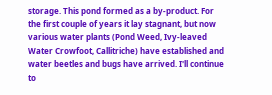storage. This pond formed as a by-product. For the first couple of years it lay stagnant, but now various water plants (Pond Weed, Ivy-leaved Water Crowfoot, Callitriche) have established and water beetles and bugs have arrived. I'll continue to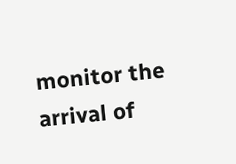monitor the arrival of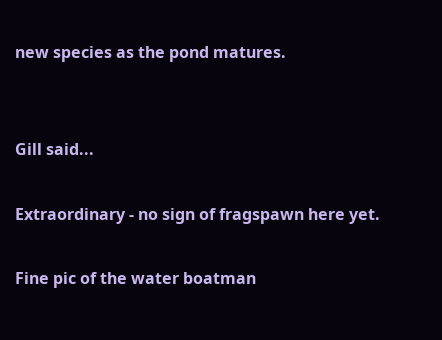new species as the pond matures.


Gill said...

Extraordinary - no sign of fragspawn here yet.

Fine pic of the water boatman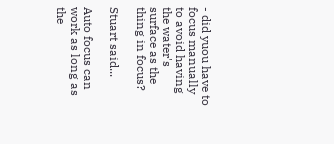- did yuou have to focus manually to avoid having the water's surface as the thing in focus?

Stuart said...

Auto focus can work as long as the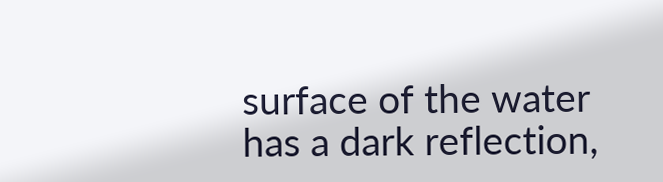surface of the water has a dark reflection,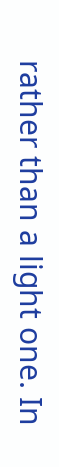rather than a light one. In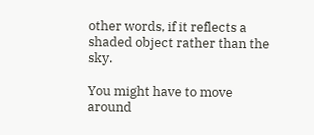other words, if it reflects a shaded object rather than the sky.

You might have to move around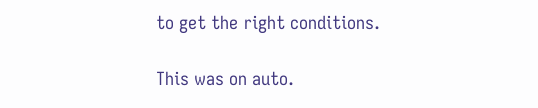to get the right conditions.

This was on auto.